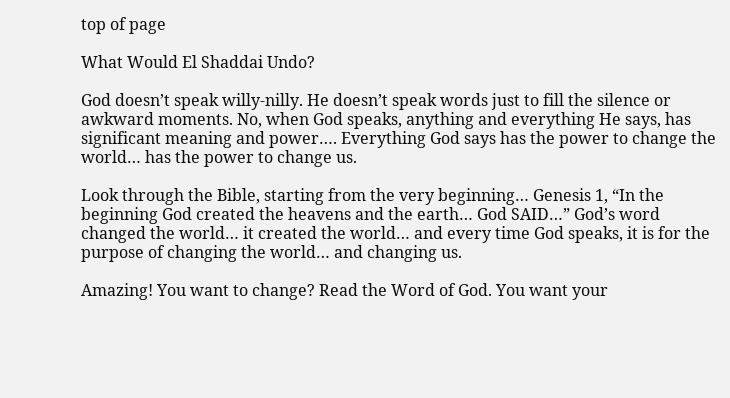top of page

What Would El Shaddai Undo?

God doesn’t speak willy-nilly. He doesn’t speak words just to fill the silence or awkward moments. No, when God speaks, anything and everything He says, has significant meaning and power…. Everything God says has the power to change the world… has the power to change us.

Look through the Bible, starting from the very beginning… Genesis 1, “In the beginning God created the heavens and the earth… God SAID…” God’s word changed the world… it created the world… and every time God speaks, it is for the purpose of changing the world… and changing us.

Amazing! You want to change? Read the Word of God. You want your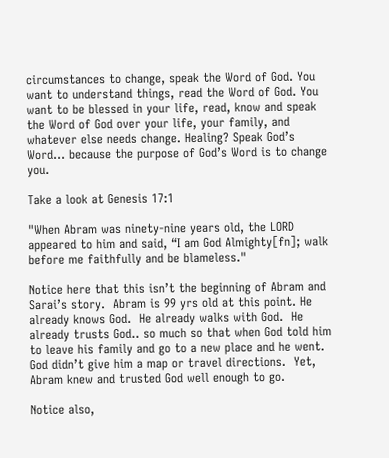circumstances to change, speak the Word of God. You want to understand things, read the Word of God. You want to be blessed in your life, read, know and speak the Word of God over your life, your family, and whatever else needs change. Healing? Speak God’s Word… because the purpose of God’s Word is to change you.

Take a look at Genesis 17:1

"When Abram was ninety-nine years old, the LORD appeared to him and said, “I am God Almighty[fn]; walk before me faithfully and be blameless."

Notice here that this isn’t the beginning of Abram and Sarai’s story.  Abram is 99 yrs old at this point. He already knows God.  He already walks with God.  He already trusts God.. so much so that when God told him to leave his family and go to a new place and he went.  God didn’t give him a map or travel directions.  Yet, Abram knew and trusted God well enough to go.

Notice also,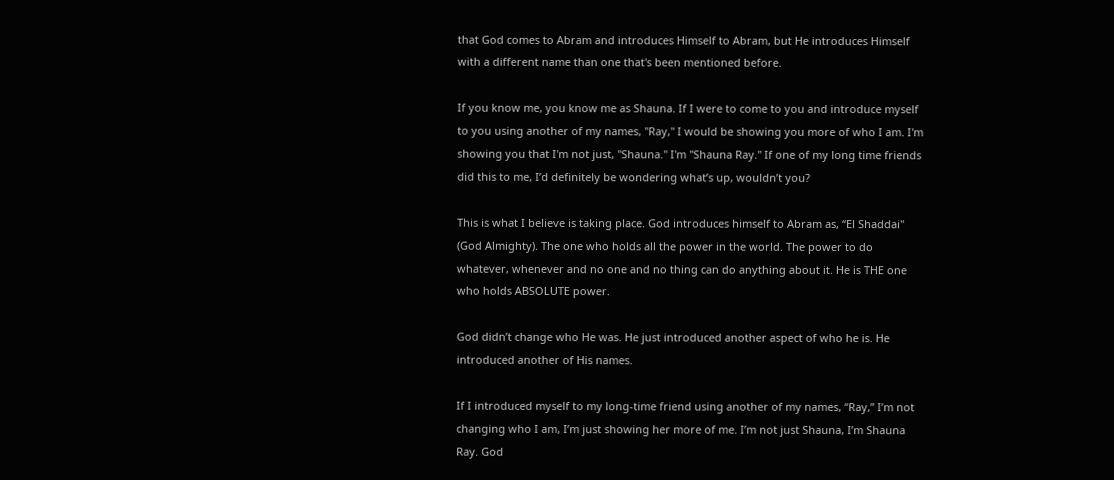that God comes to Abram and introduces Himself to Abram, but He introduces Himself with a different name than one that's been mentioned before.

If you know me, you know me as Shauna. If I were to come to you and introduce myself to you using another of my names, "Ray," I would be showing you more of who I am. I'm showing you that I'm not just, "Shauna." I'm "Shauna Ray." If one of my long time friends did this to me, I’d definitely be wondering what’s up, wouldn’t you?

This is what I believe is taking place. God introduces himself to Abram as, “El Shaddai" (God Almighty). The one who holds all the power in the world. The power to do whatever, whenever and no one and no thing can do anything about it. He is THE one who holds ABSOLUTE power.

God didn’t change who He was. He just introduced another aspect of who he is. He introduced another of His names.

If I introduced myself to my long-time friend using another of my names, “Ray,” I’m not changing who I am, I’m just showing her more of me. I’m not just Shauna, I’m Shauna Ray. God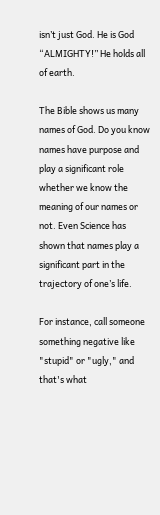isn’t just God. He is God “ALMIGHTY!” He holds all of earth.

The Bible shows us many names of God. Do you know names have purpose and play a significant role whether we know the meaning of our names or not. Even Science has shown that names play a significant part in the trajectory of one’s life.

For instance, call someone something negative like "stupid" or "ugly," and that's what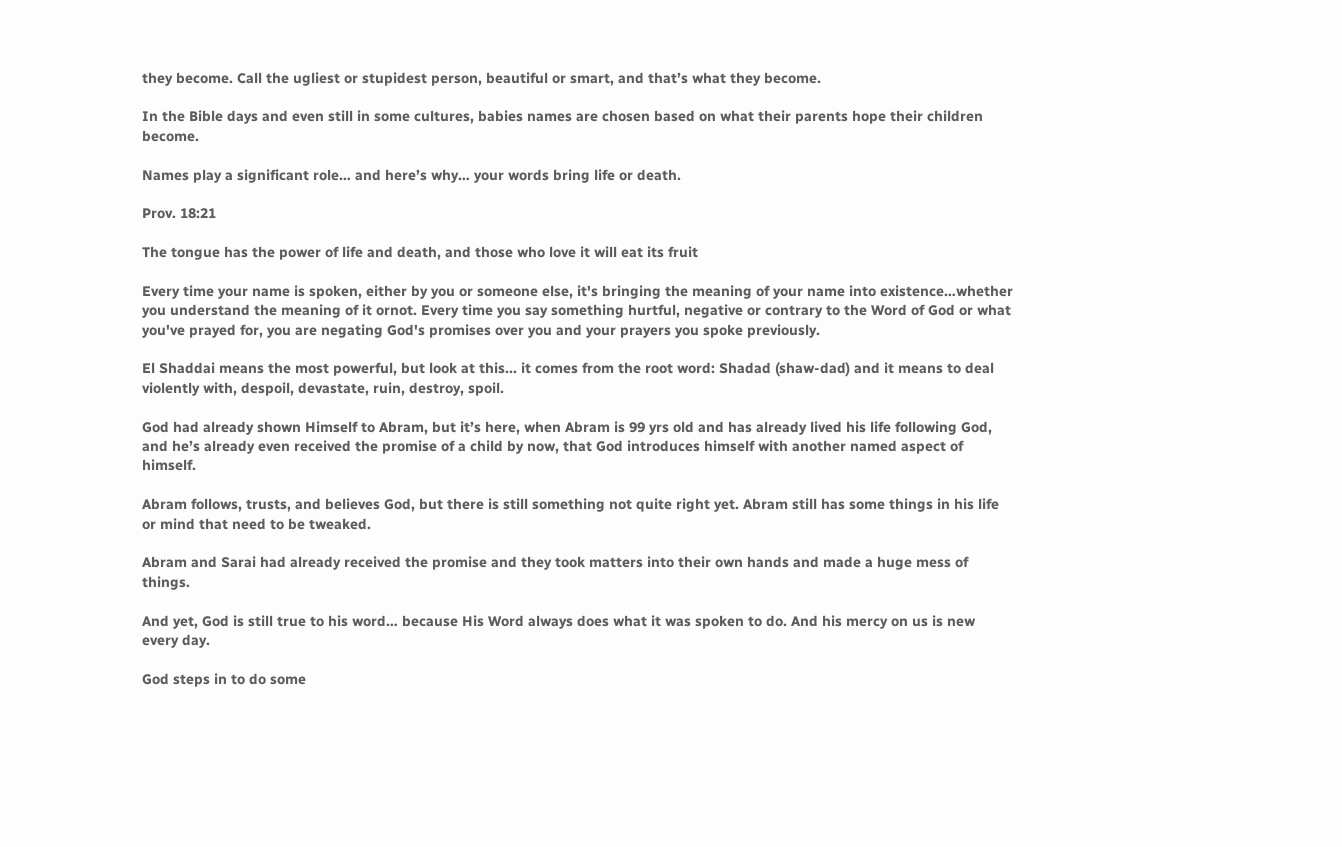they become. Call the ugliest or stupidest person, beautiful or smart, and that’s what they become.

In the Bible days and even still in some cultures, babies names are chosen based on what their parents hope their children become.

Names play a significant role… and here’s why… your words bring life or death.

Prov. 18:21

The tongue has the power of life and death, and those who love it will eat its fruit

Every time your name is spoken, either by you or someone else, it's bringing the meaning of your name into existence…whether you understand the meaning of it ornot. Every time you say something hurtful, negative or contrary to the Word of God or what you've prayed for, you are negating God's promises over you and your prayers you spoke previously.

El Shaddai means the most powerful, but look at this... it comes from the root word: Shadad (shaw-dad) and it means to deal violently with, despoil, devastate, ruin, destroy, spoil.

God had already shown Himself to Abram, but it’s here, when Abram is 99 yrs old and has already lived his life following God, and he’s already even received the promise of a child by now, that God introduces himself with another named aspect of himself.

Abram follows, trusts, and believes God, but there is still something not quite right yet. Abram still has some things in his life or mind that need to be tweaked.

Abram and Sarai had already received the promise and they took matters into their own hands and made a huge mess of things.

And yet, God is still true to his word… because His Word always does what it was spoken to do. And his mercy on us is new every day.

God steps in to do some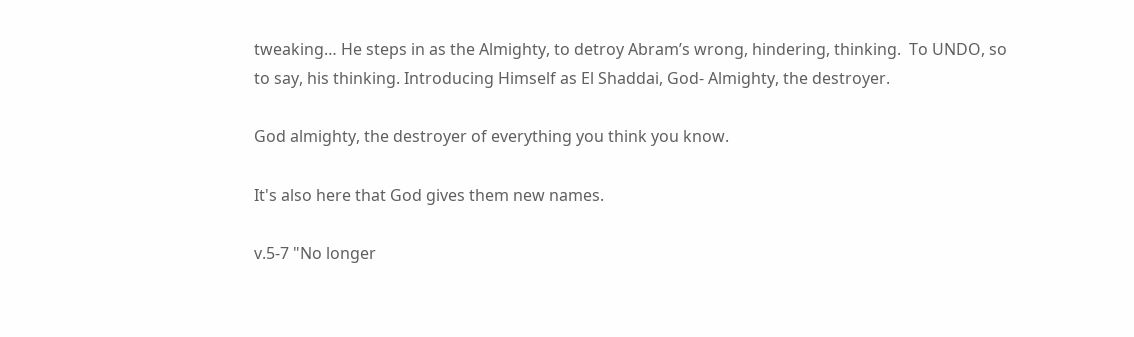tweaking… He steps in as the Almighty, to detroy Abram’s wrong, hindering, thinking.  To UNDO, so to say, his thinking. Introducing Himself as El Shaddai, God- Almighty, the destroyer.

God almighty, the destroyer of everything you think you know.

It's also here that God gives them new names.

v.5-7 "No longer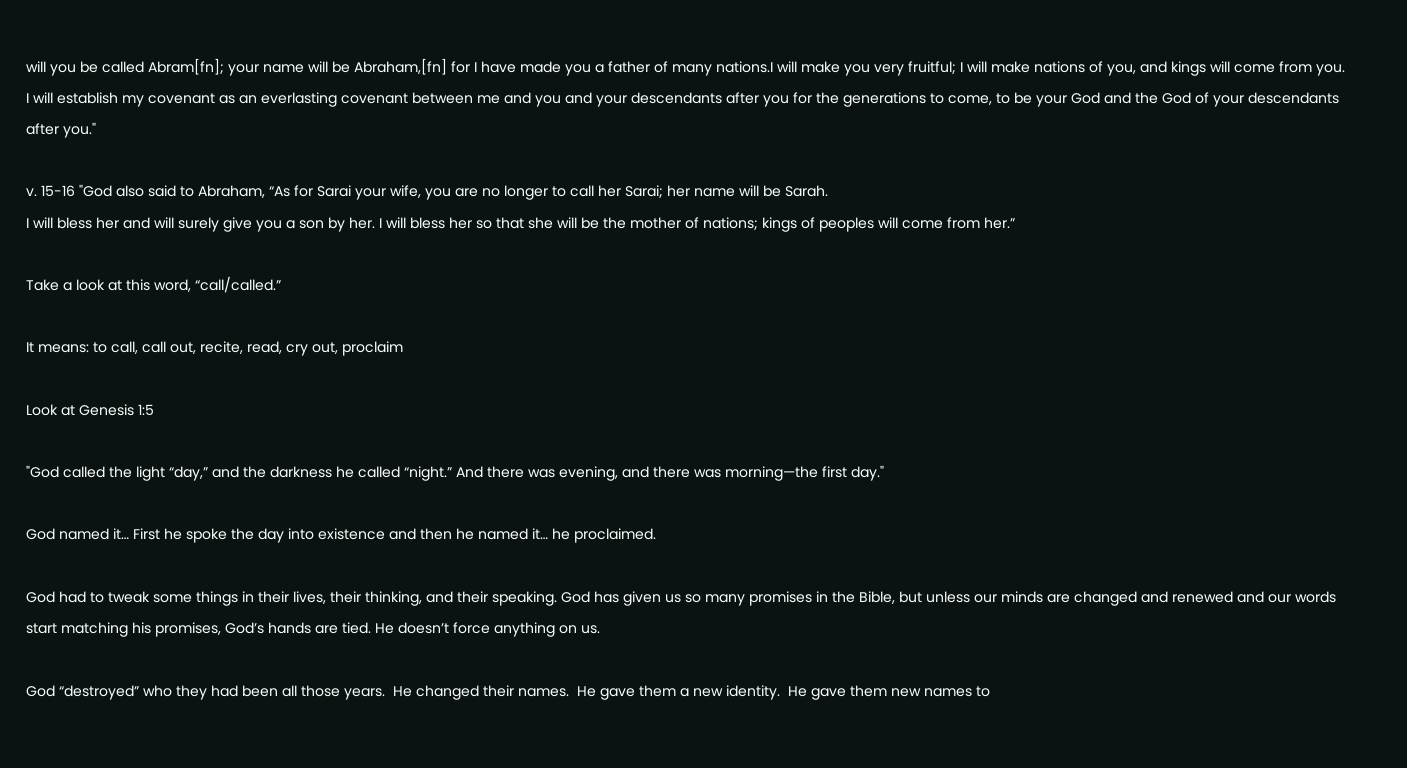will you be called Abram[fn]; your name will be Abraham,[fn] for I have made you a father of many nations.I will make you very fruitful; I will make nations of you, and kings will come from you.
I will establish my covenant as an everlasting covenant between me and you and your descendants after you for the generations to come, to be your God and the God of your descendants after you."

v. 15-16 "God also said to Abraham, “As for Sarai your wife, you are no longer to call her Sarai; her name will be Sarah.
I will bless her and will surely give you a son by her. I will bless her so that she will be the mother of nations; kings of peoples will come from her.”

Take a look at this word, “call/called.”

It means: to call, call out, recite, read, cry out, proclaim

Look at Genesis 1:5

"God called the light “day,” and the darkness he called “night.” And there was evening, and there was morning—the first day."

God named it… First he spoke the day into existence and then he named it… he proclaimed.

God had to tweak some things in their lives, their thinking, and their speaking. God has given us so many promises in the Bible, but unless our minds are changed and renewed and our words start matching his promises, God’s hands are tied. He doesn’t force anything on us.

God “destroyed” who they had been all those years.  He changed their names.  He gave them a new identity.  He gave them new names to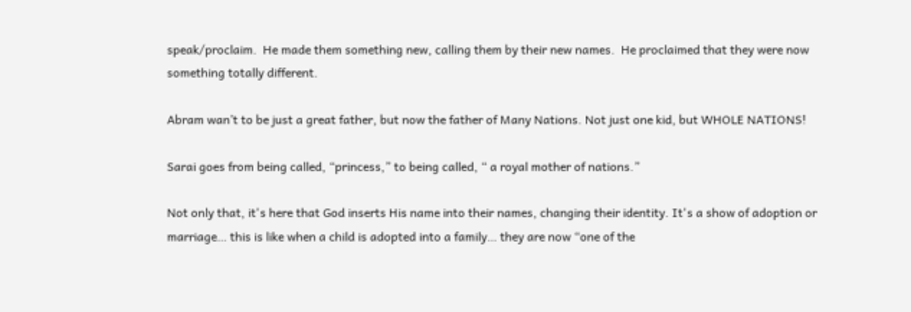speak/proclaim.  He made them something new, calling them by their new names.  He proclaimed that they were now something totally different.

Abram wan’t to be just a great father, but now the father of Many Nations. Not just one kid, but WHOLE NATIONS!

Sarai goes from being called, “princess,” to being called, “ a royal mother of nations.”

Not only that, it's here that God inserts His name into their names, changing their identity. It's a show of adoption or marriage… this is like when a child is adopted into a family… they are now “one of the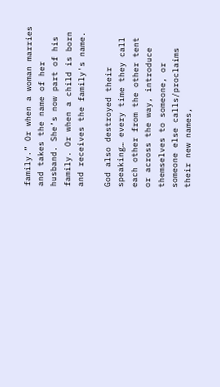family.” Or when a woman marries and takes the name of her husband. She’s now part of his family. Or when a child is born and receives the family's name.

God also destroyed their speaking… every time they call each other from the other tent or across the way, introduce themselves to someone, or someone else calls/proclaims their new names,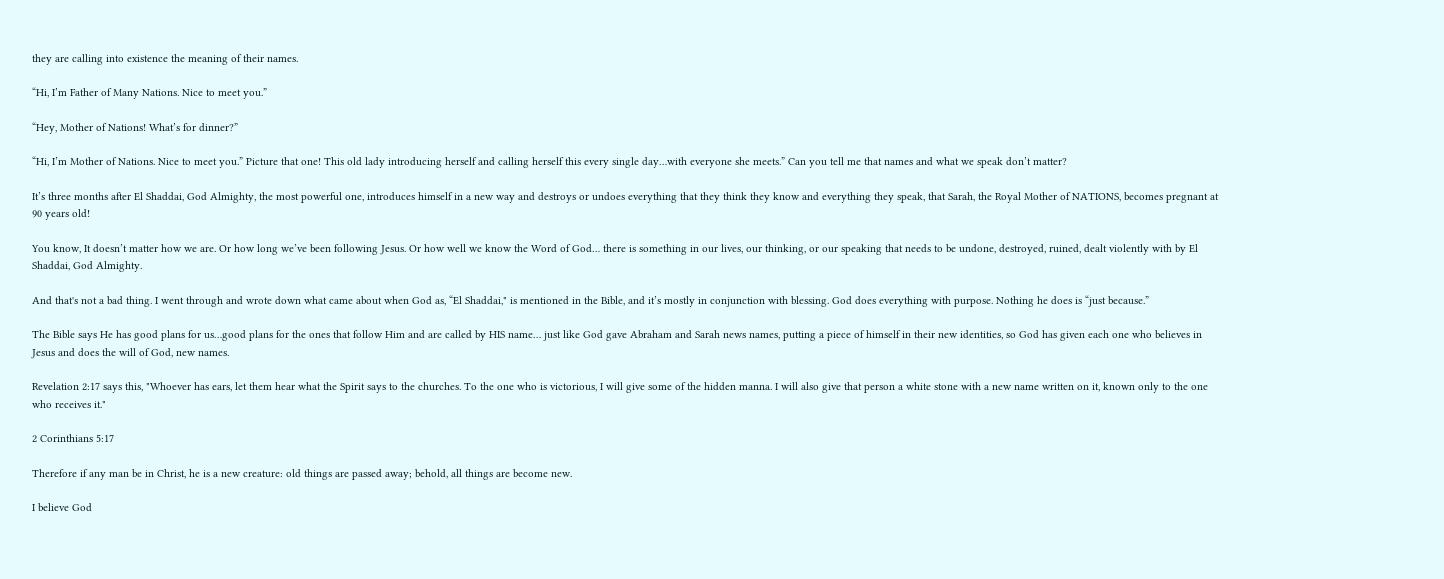they are calling into existence the meaning of their names.

“Hi, I’m Father of Many Nations. Nice to meet you.”

“Hey, Mother of Nations! What’s for dinner?”

“Hi, I’m Mother of Nations. Nice to meet you.” Picture that one! This old lady introducing herself and calling herself this every single day…with everyone she meets.” Can you tell me that names and what we speak don’t matter?

It’s three months after El Shaddai, God Almighty, the most powerful one, introduces himself in a new way and destroys or undoes everything that they think they know and everything they speak, that Sarah, the Royal Mother of NATIONS, becomes pregnant at 90 years old!

You know, It doesn’t matter how we are. Or how long we’ve been following Jesus. Or how well we know the Word of God… there is something in our lives, our thinking, or our speaking that needs to be undone, destroyed, ruined, dealt violently with by El Shaddai, God Almighty.

And that's not a bad thing. I went through and wrote down what came about when God as, “El Shaddai," is mentioned in the Bible, and it’s mostly in conjunction with blessing. God does everything with purpose. Nothing he does is “just because.”

The Bible says He has good plans for us…good plans for the ones that follow Him and are called by HIS name… just like God gave Abraham and Sarah news names, putting a piece of himself in their new identities, so God has given each one who believes in Jesus and does the will of God, new names.

Revelation 2:17 says this, "Whoever has ears, let them hear what the Spirit says to the churches. To the one who is victorious, I will give some of the hidden manna. I will also give that person a white stone with a new name written on it, known only to the one who receives it."

2 Corinthians 5:17

Therefore if any man be in Christ, he is a new creature: old things are passed away; behold, all things are become new.

I believe God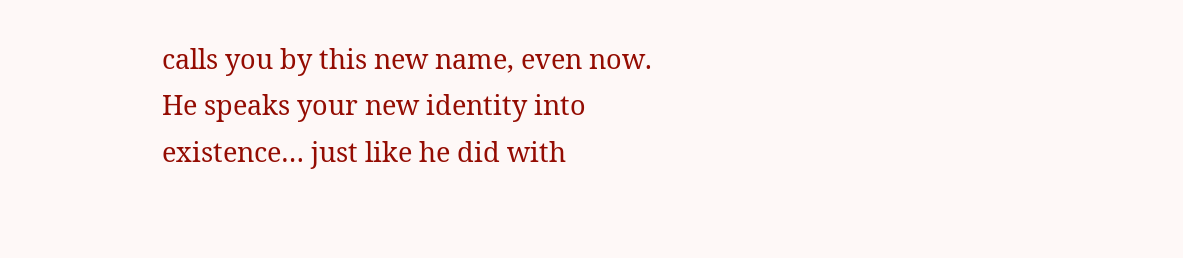calls you by this new name, even now. He speaks your new identity into existence… just like he did with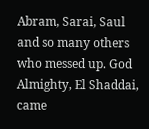Abram, Sarai, Saul and so many others who messed up. God Almighty, El Shaddai, came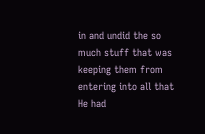in and undid the so much stuff that was keeping them from entering into all that He had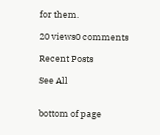for them.

20 views0 comments

Recent Posts

See All


bottom of page